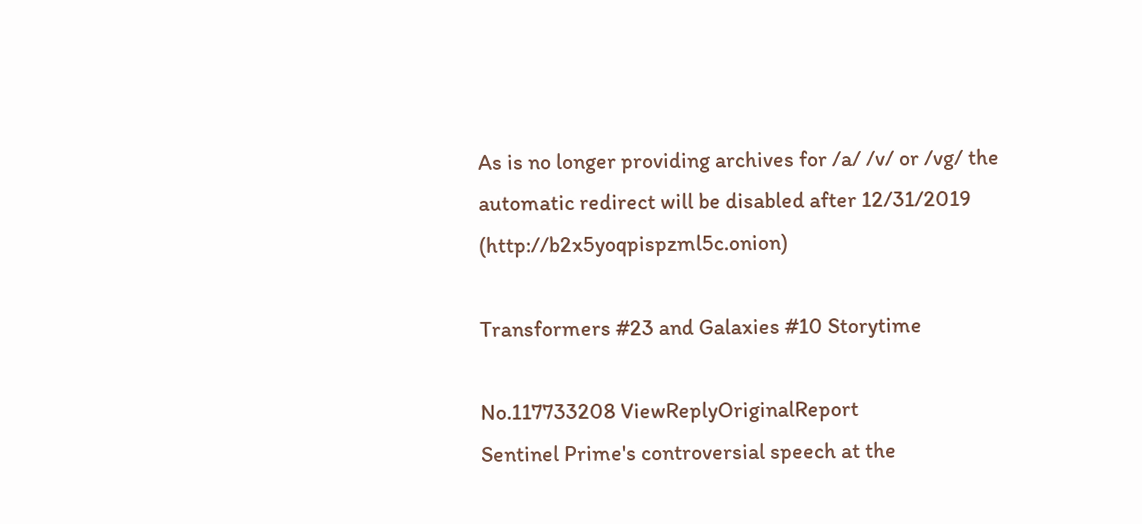As is no longer providing archives for /a/ /v/ or /vg/ the automatic redirect will be disabled after 12/31/2019 (http://b2x5yoqpispzml5c.onion)

Transformers #23 and Galaxies #10 Storytime

No.117733208 ViewReplyOriginalReport
Sentinel Prime's controversial speech at the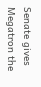Senate gives Megatron the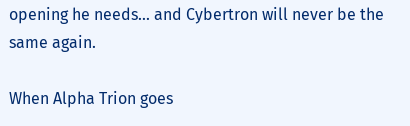opening he needs... and Cybertron will never be the same again.

When Alpha Trion goes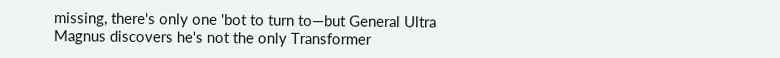missing, there's only one 'bot to turn to—but General Ultra Magnus discovers he's not the only Transformer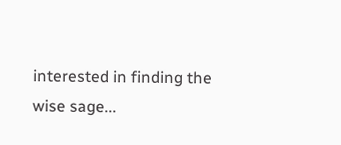interested in finding the wise sage...